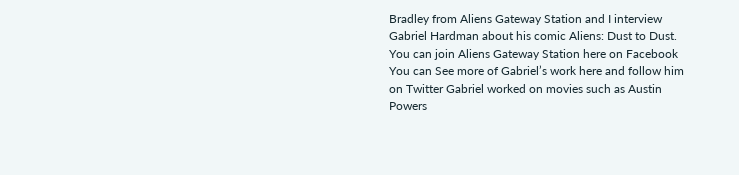Bradley from Aliens Gateway Station and I interview Gabriel Hardman about his comic Aliens: Dust to Dust. You can join Aliens Gateway Station here on Facebook You can See more of Gabriel’s work here and follow him on Twitter Gabriel worked on movies such as Austin Powers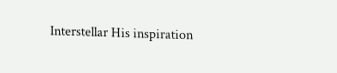Interstellar His inspiration